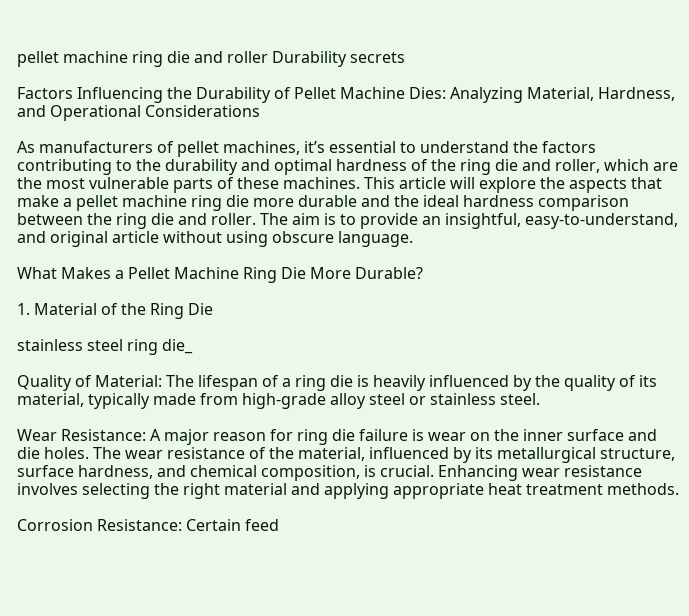pellet machine ring die and roller Durability secrets

Factors Influencing the Durability of Pellet Machine Dies: Analyzing Material, Hardness, and Operational Considerations

As manufacturers of pellet machines, it’s essential to understand the factors contributing to the durability and optimal hardness of the ring die and roller, which are the most vulnerable parts of these machines. This article will explore the aspects that make a pellet machine ring die more durable and the ideal hardness comparison between the ring die and roller. The aim is to provide an insightful, easy-to-understand, and original article without using obscure language.

What Makes a Pellet Machine Ring Die More Durable?

1. Material of the Ring Die

stainless steel ring die_

Quality of Material: The lifespan of a ring die is heavily influenced by the quality of its material, typically made from high-grade alloy steel or stainless steel.

Wear Resistance: A major reason for ring die failure is wear on the inner surface and die holes. The wear resistance of the material, influenced by its metallurgical structure, surface hardness, and chemical composition, is crucial. Enhancing wear resistance involves selecting the right material and applying appropriate heat treatment methods.

Corrosion Resistance: Certain feed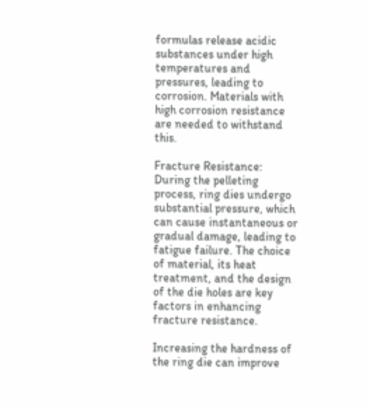formulas release acidic substances under high temperatures and pressures, leading to corrosion. Materials with high corrosion resistance are needed to withstand this.

Fracture Resistance: During the pelleting process, ring dies undergo substantial pressure, which can cause instantaneous or gradual damage, leading to fatigue failure. The choice of material, its heat treatment, and the design of the die holes are key factors in enhancing fracture resistance.

Increasing the hardness of the ring die can improve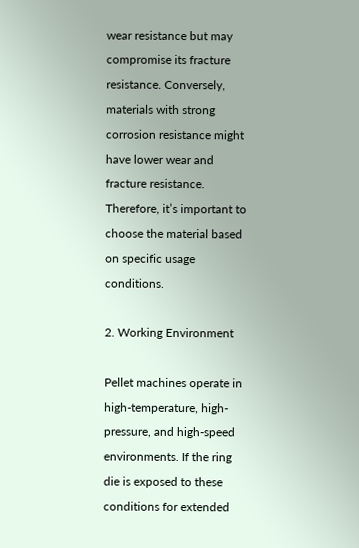wear resistance but may compromise its fracture resistance. Conversely, materials with strong corrosion resistance might have lower wear and fracture resistance. Therefore, it’s important to choose the material based on specific usage conditions.

2. Working Environment

Pellet machines operate in high-temperature, high-pressure, and high-speed environments. If the ring die is exposed to these conditions for extended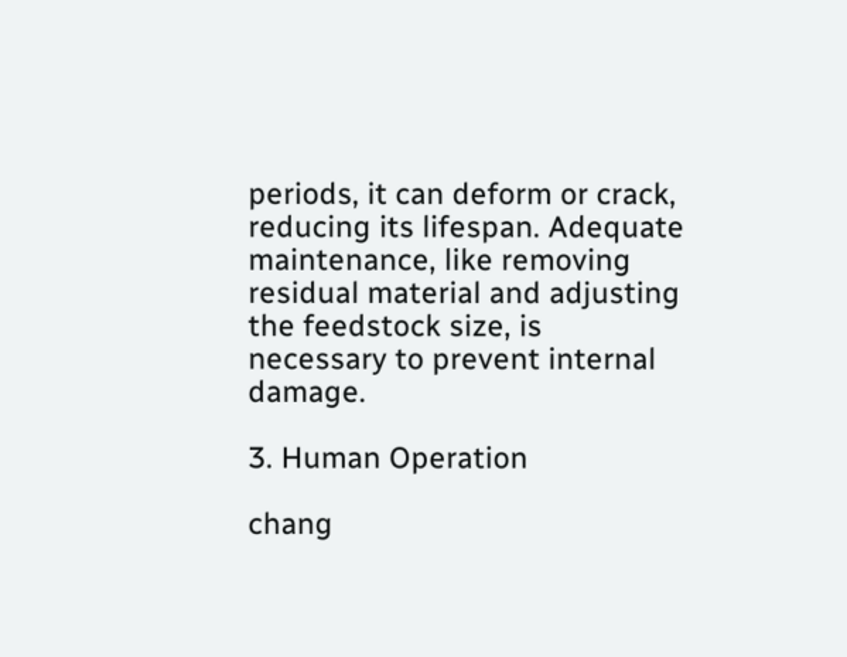periods, it can deform or crack, reducing its lifespan. Adequate maintenance, like removing residual material and adjusting the feedstock size, is necessary to prevent internal damage.

3. Human Operation

chang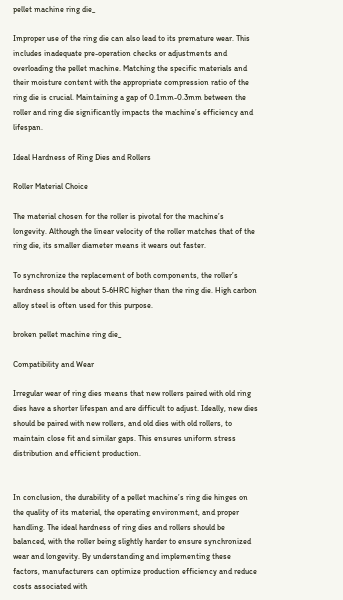pellet machine ring die_

Improper use of the ring die can also lead to its premature wear. This includes inadequate pre-operation checks or adjustments and overloading the pellet machine. Matching the specific materials and their moisture content with the appropriate compression ratio of the ring die is crucial. Maintaining a gap of 0.1mm-0.3mm between the roller and ring die significantly impacts the machine’s efficiency and lifespan.

Ideal Hardness of Ring Dies and Rollers

Roller Material Choice

The material chosen for the roller is pivotal for the machine’s longevity. Although the linear velocity of the roller matches that of the ring die, its smaller diameter means it wears out faster.

To synchronize the replacement of both components, the roller’s hardness should be about 5-6HRC higher than the ring die. High carbon alloy steel is often used for this purpose.

broken pellet machine ring die_

Compatibility and Wear

Irregular wear of ring dies means that new rollers paired with old ring dies have a shorter lifespan and are difficult to adjust. Ideally, new dies should be paired with new rollers, and old dies with old rollers, to maintain close fit and similar gaps. This ensures uniform stress distribution and efficient production.


In conclusion, the durability of a pellet machine’s ring die hinges on the quality of its material, the operating environment, and proper handling. The ideal hardness of ring dies and rollers should be balanced, with the roller being slightly harder to ensure synchronized wear and longevity. By understanding and implementing these factors, manufacturers can optimize production efficiency and reduce costs associated with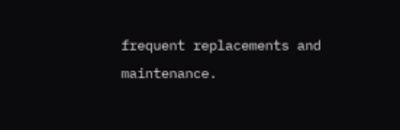frequent replacements and maintenance.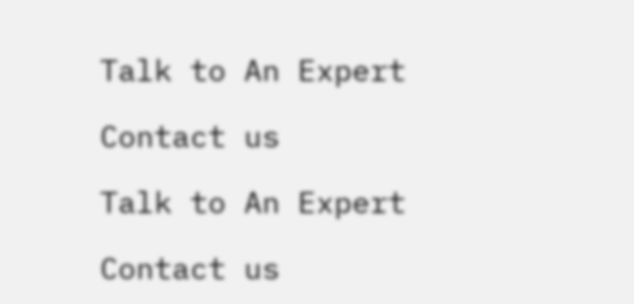Talk to An Expert

Contact us

Talk to An Expert

Contact us